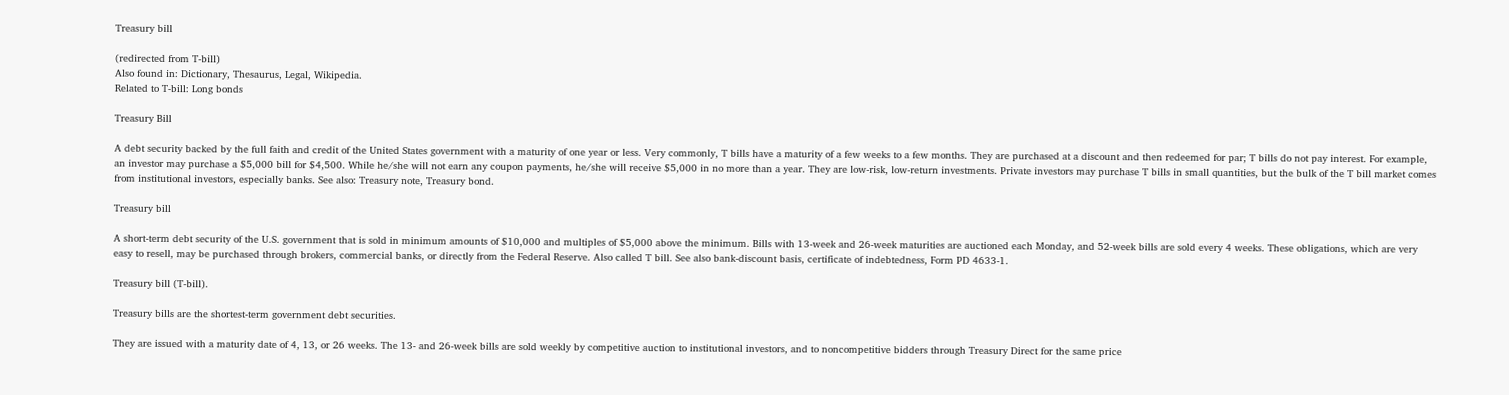Treasury bill

(redirected from T-bill)
Also found in: Dictionary, Thesaurus, Legal, Wikipedia.
Related to T-bill: Long bonds

Treasury Bill

A debt security backed by the full faith and credit of the United States government with a maturity of one year or less. Very commonly, T bills have a maturity of a few weeks to a few months. They are purchased at a discount and then redeemed for par; T bills do not pay interest. For example, an investor may purchase a $5,000 bill for $4,500. While he/she will not earn any coupon payments, he/she will receive $5,000 in no more than a year. They are low-risk, low-return investments. Private investors may purchase T bills in small quantities, but the bulk of the T bill market comes from institutional investors, especially banks. See also: Treasury note, Treasury bond.

Treasury bill

A short-term debt security of the U.S. government that is sold in minimum amounts of $10,000 and multiples of $5,000 above the minimum. Bills with 13-week and 26-week maturities are auctioned each Monday, and 52-week bills are sold every 4 weeks. These obligations, which are very easy to resell, may be purchased through brokers, commercial banks, or directly from the Federal Reserve. Also called T bill. See also bank-discount basis, certificate of indebtedness, Form PD 4633-1.

Treasury bill (T-bill).

Treasury bills are the shortest-term government debt securities.

They are issued with a maturity date of 4, 13, or 26 weeks. The 13- and 26-week bills are sold weekly by competitive auction to institutional investors, and to noncompetitive bidders through Treasury Direct for the same price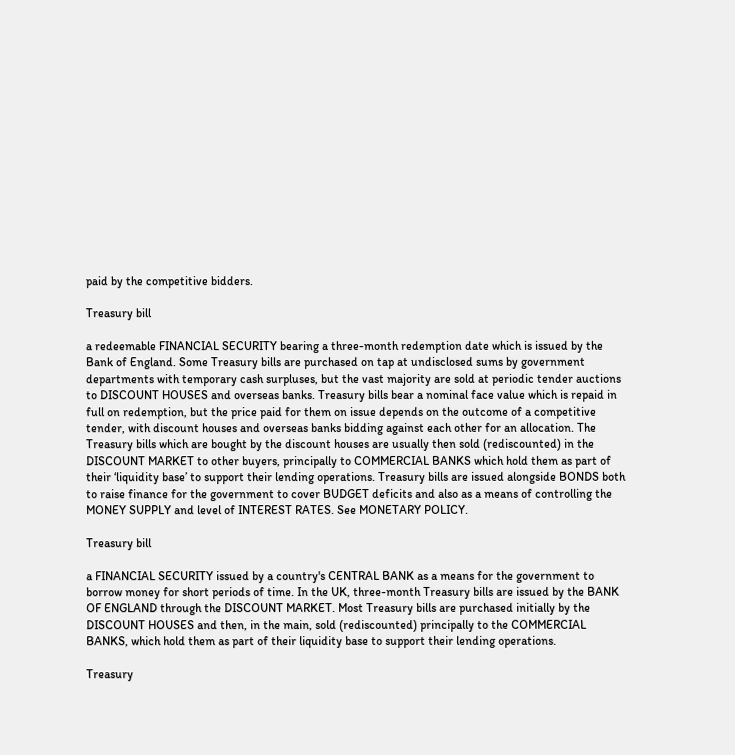paid by the competitive bidders.

Treasury bill

a redeemable FINANCIAL SECURITY bearing a three-month redemption date which is issued by the Bank of England. Some Treasury bills are purchased on tap at undisclosed sums by government departments with temporary cash surpluses, but the vast majority are sold at periodic tender auctions to DISCOUNT HOUSES and overseas banks. Treasury bills bear a nominal face value which is repaid in full on redemption, but the price paid for them on issue depends on the outcome of a competitive tender, with discount houses and overseas banks bidding against each other for an allocation. The Treasury bills which are bought by the discount houses are usually then sold (rediscounted) in the DISCOUNT MARKET to other buyers, principally to COMMERCIAL BANKS which hold them as part of their ‘liquidity base’ to support their lending operations. Treasury bills are issued alongside BONDS both to raise finance for the government to cover BUDGET deficits and also as a means of controlling the MONEY SUPPLY and level of INTEREST RATES. See MONETARY POLICY.

Treasury bill

a FINANCIAL SECURITY issued by a country's CENTRAL BANK as a means for the government to borrow money for short periods of time. In the UK, three-month Treasury bills are issued by the BANK OF ENGLAND through the DISCOUNT MARKET. Most Treasury bills are purchased initially by the DISCOUNT HOUSES and then, in the main, sold (rediscounted) principally to the COMMERCIAL BANKS, which hold them as part of their liquidity base to support their lending operations.

Treasury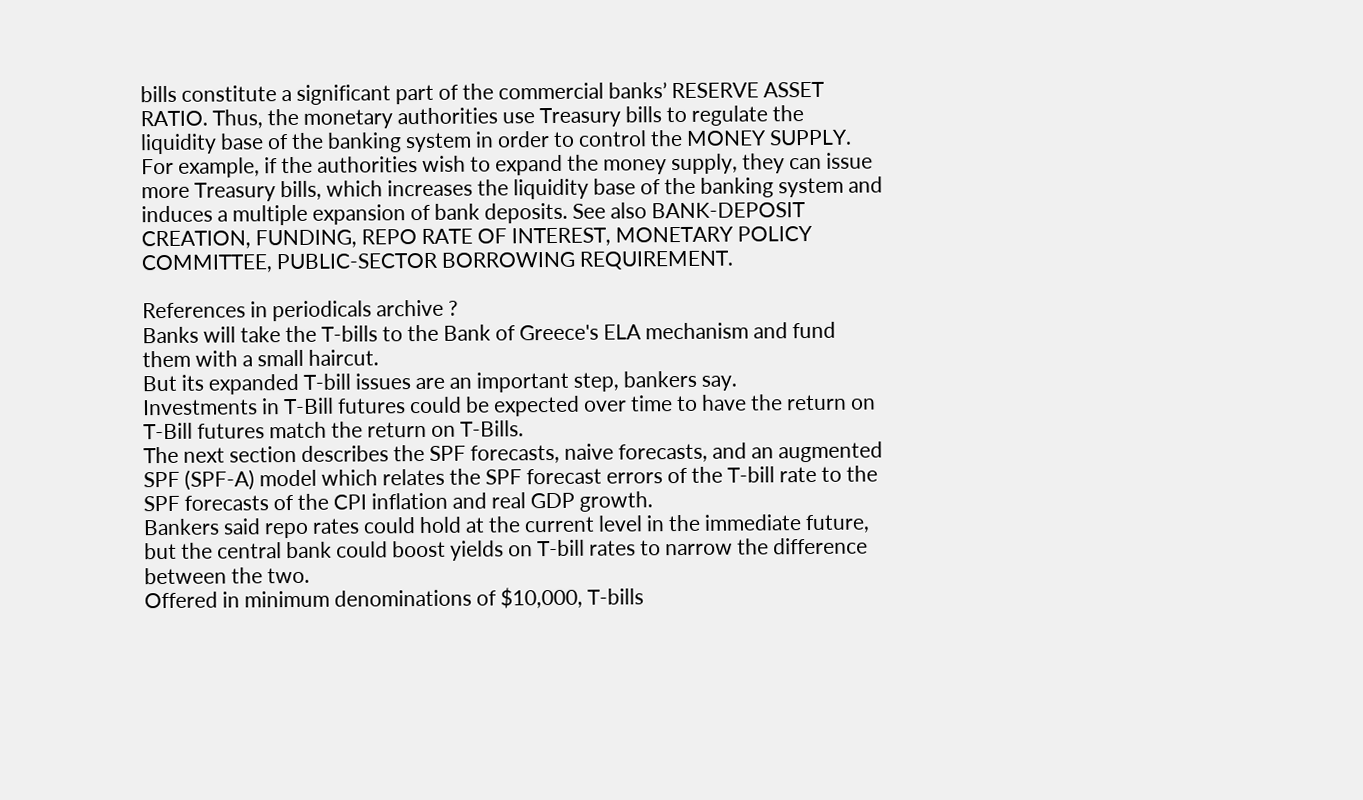bills constitute a significant part of the commercial banks’ RESERVE ASSET RATIO. Thus, the monetary authorities use Treasury bills to regulate the liquidity base of the banking system in order to control the MONEY SUPPLY. For example, if the authorities wish to expand the money supply, they can issue more Treasury bills, which increases the liquidity base of the banking system and induces a multiple expansion of bank deposits. See also BANK-DEPOSIT CREATION, FUNDING, REPO RATE OF INTEREST, MONETARY POLICY COMMITTEE, PUBLIC-SECTOR BORROWING REQUIREMENT.

References in periodicals archive ?
Banks will take the T-bills to the Bank of Greece's ELA mechanism and fund them with a small haircut.
But its expanded T-bill issues are an important step, bankers say.
Investments in T-Bill futures could be expected over time to have the return on T-Bill futures match the return on T-Bills.
The next section describes the SPF forecasts, naive forecasts, and an augmented SPF (SPF-A) model which relates the SPF forecast errors of the T-bill rate to the SPF forecasts of the CPI inflation and real GDP growth.
Bankers said repo rates could hold at the current level in the immediate future, but the central bank could boost yields on T-bill rates to narrow the difference between the two.
Offered in minimum denominations of $10,000, T-bills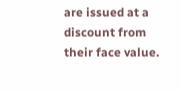are issued at a discount from their face value.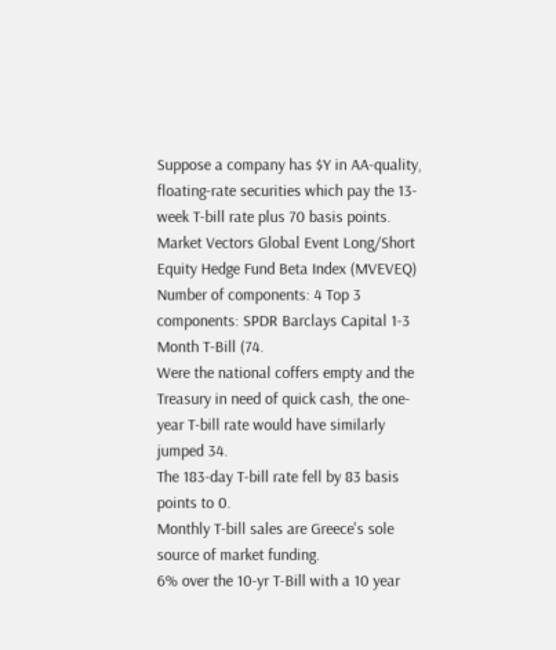Suppose a company has $Y in AA-quality, floating-rate securities which pay the 13-week T-bill rate plus 70 basis points.
Market Vectors Global Event Long/Short Equity Hedge Fund Beta Index (MVEVEQ) Number of components: 4 Top 3 components: SPDR Barclays Capital 1-3 Month T-Bill (74.
Were the national coffers empty and the Treasury in need of quick cash, the one-year T-bill rate would have similarly jumped 34.
The 183-day T-bill rate fell by 83 basis points to 0.
Monthly T-bill sales are Greece's sole source of market funding.
6% over the 10-yr T-Bill with a 10 year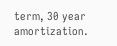term, 30 year amortization.